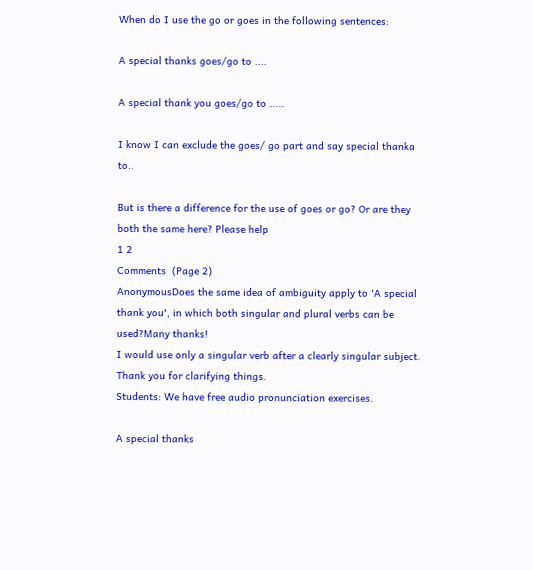When do I use the go or goes in the following sentences:

A special thanks goes/go to ....

A special thank you goes/go to .....

I know I can exclude the goes/ go part and say special thanka to..

But is there a difference for the use of goes or go? Or are they both the same here? Please help
1 2
Comments  (Page 2)
AnonymousDoes the same idea of ambiguity apply to 'A special thank you', in which both singular and plural verbs can be used?Many thanks!
I would use only a singular verb after a clearly singular subject.
Thank you for clarifying things.
Students: We have free audio pronunciation exercises.

A special thanks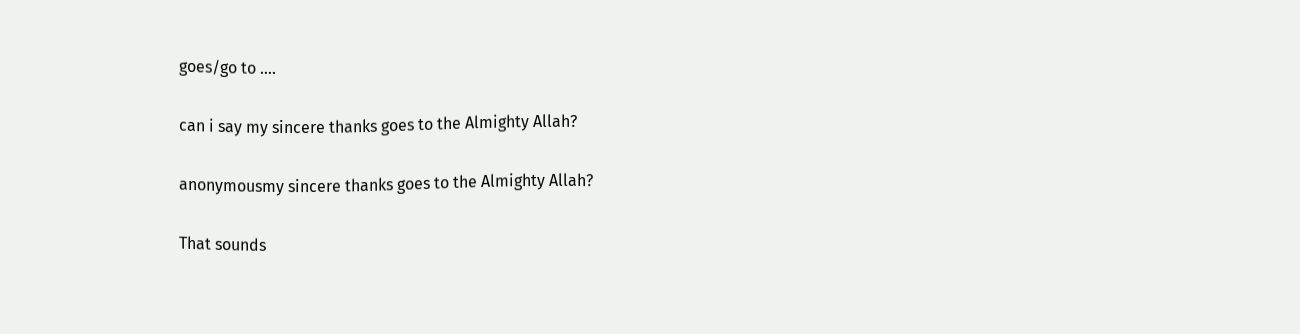goes/go to ....

can i say my sincere thanks goes to the Almighty Allah?

anonymousmy sincere thanks goes to the Almighty Allah?

That sounds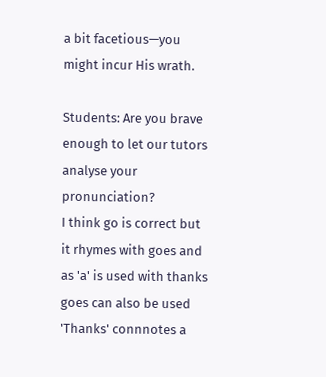a bit facetious—you might incur His wrath.

Students: Are you brave enough to let our tutors analyse your pronunciation?
I think go is correct but it rhymes with goes and as 'a' is used with thanks goes can also be used
'Thanks' connnotes a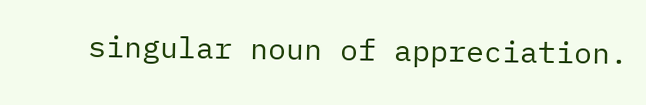singular noun of appreciation.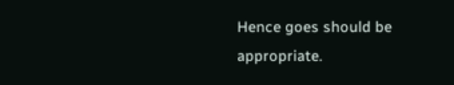Hence goes should be appropriate.